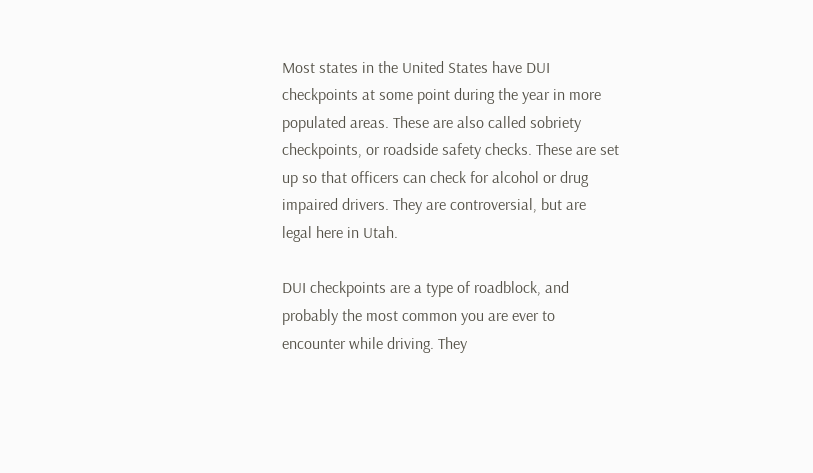Most states in the United States have DUI checkpoints at some point during the year in more populated areas. These are also called sobriety checkpoints, or roadside safety checks. These are set up so that officers can check for alcohol or drug impaired drivers. They are controversial, but are legal here in Utah.

DUI checkpoints are a type of roadblock, and probably the most common you are ever to encounter while driving. They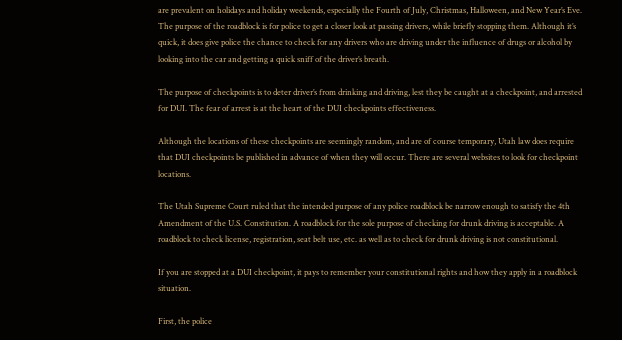are prevalent on holidays and holiday weekends, especially the Fourth of July, Christmas, Halloween, and New Year’s Eve. The purpose of the roadblock is for police to get a closer look at passing drivers, while briefly stopping them. Although it’s quick, it does give police the chance to check for any drivers who are driving under the influence of drugs or alcohol by looking into the car and getting a quick sniff of the driver’s breath.

The purpose of checkpoints is to deter driver’s from drinking and driving, lest they be caught at a checkpoint, and arrested for DUI. The fear of arrest is at the heart of the DUI checkpoints effectiveness.

Although the locations of these checkpoints are seemingly random, and are of course temporary, Utah law does require that DUI checkpoints be published in advance of when they will occur. There are several websites to look for checkpoint locations.

The Utah Supreme Court ruled that the intended purpose of any police roadblock be narrow enough to satisfy the 4th Amendment of the U.S. Constitution. A roadblock for the sole purpose of checking for drunk driving is acceptable. A roadblock to check license, registration, seat belt use, etc. as well as to check for drunk driving is not constitutional.

If you are stopped at a DUI checkpoint, it pays to remember your constitutional rights and how they apply in a roadblock situation.

First, the police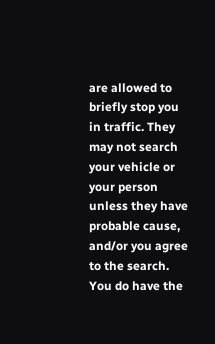are allowed to briefly stop you in traffic. They may not search your vehicle or your person unless they have probable cause, and/or you agree to the search. You do have the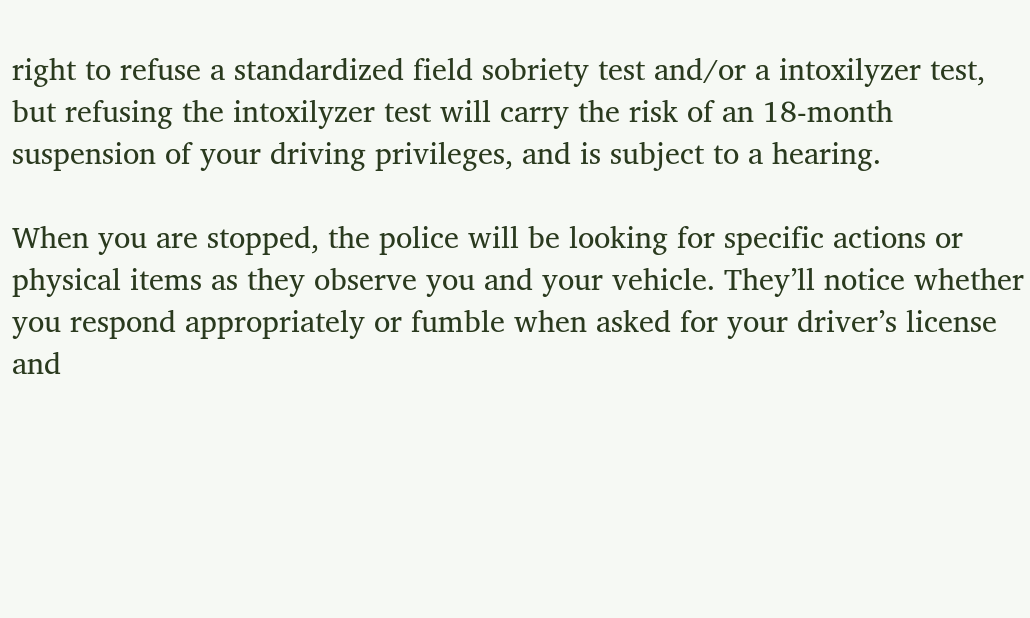right to refuse a standardized field sobriety test and/or a intoxilyzer test, but refusing the intoxilyzer test will carry the risk of an 18-month suspension of your driving privileges, and is subject to a hearing.

When you are stopped, the police will be looking for specific actions or physical items as they observe you and your vehicle. They’ll notice whether you respond appropriately or fumble when asked for your driver’s license and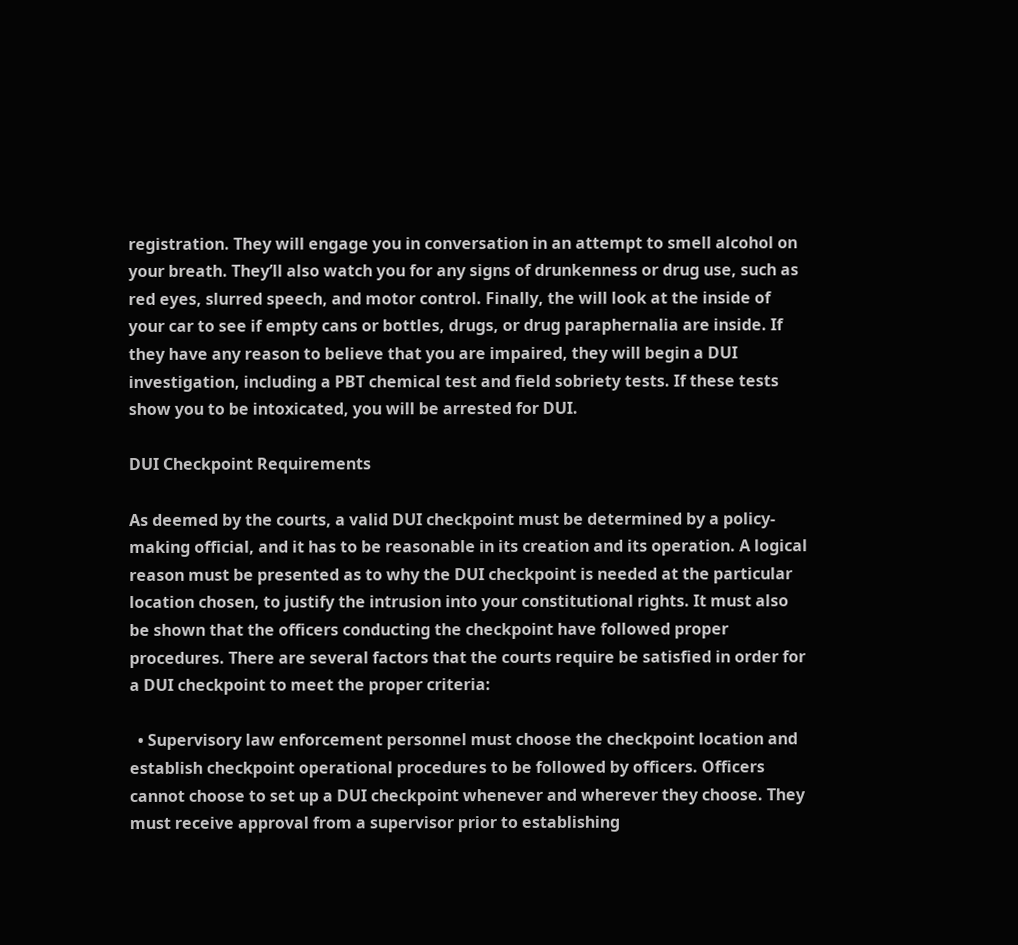registration. They will engage you in conversation in an attempt to smell alcohol on your breath. They’ll also watch you for any signs of drunkenness or drug use, such as red eyes, slurred speech, and motor control. Finally, the will look at the inside of your car to see if empty cans or bottles, drugs, or drug paraphernalia are inside. If they have any reason to believe that you are impaired, they will begin a DUI investigation, including a PBT chemical test and field sobriety tests. If these tests show you to be intoxicated, you will be arrested for DUI.

DUI Checkpoint Requirements

As deemed by the courts, a valid DUI checkpoint must be determined by a policy-making official, and it has to be reasonable in its creation and its operation. A logical reason must be presented as to why the DUI checkpoint is needed at the particular location chosen, to justify the intrusion into your constitutional rights. It must also be shown that the officers conducting the checkpoint have followed proper procedures. There are several factors that the courts require be satisfied in order for a DUI checkpoint to meet the proper criteria:

  • Supervisory law enforcement personnel must choose the checkpoint location and establish checkpoint operational procedures to be followed by officers. Officers cannot choose to set up a DUI checkpoint whenever and wherever they choose. They must receive approval from a supervisor prior to establishing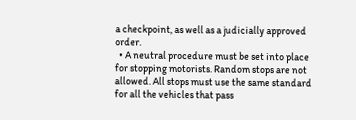a checkpoint, as well as a judicially approved order.
  • A neutral procedure must be set into place for stopping motorists. Random stops are not allowed. All stops must use the same standard for all the vehicles that pass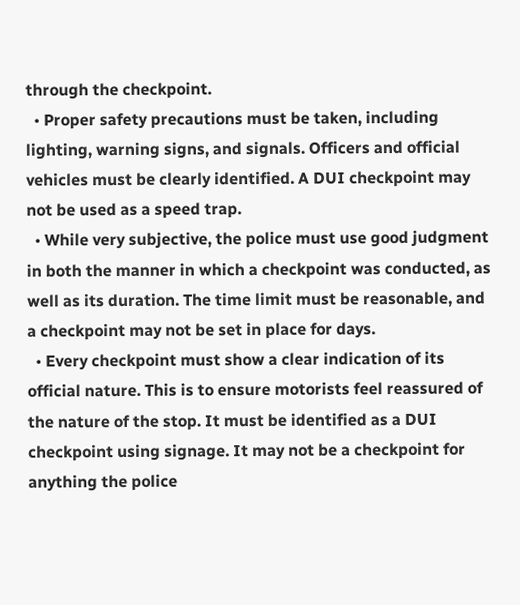through the checkpoint.
  • Proper safety precautions must be taken, including lighting, warning signs, and signals. Officers and official vehicles must be clearly identified. A DUI checkpoint may not be used as a speed trap.
  • While very subjective, the police must use good judgment in both the manner in which a checkpoint was conducted, as well as its duration. The time limit must be reasonable, and a checkpoint may not be set in place for days.
  • Every checkpoint must show a clear indication of its official nature. This is to ensure motorists feel reassured of the nature of the stop. It must be identified as a DUI checkpoint using signage. It may not be a checkpoint for anything the police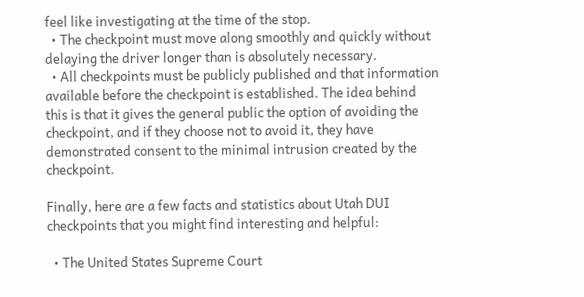feel like investigating at the time of the stop.
  • The checkpoint must move along smoothly and quickly without delaying the driver longer than is absolutely necessary.
  • All checkpoints must be publicly published and that information available before the checkpoint is established. The idea behind this is that it gives the general public the option of avoiding the checkpoint, and if they choose not to avoid it, they have demonstrated consent to the minimal intrusion created by the checkpoint.

Finally, here are a few facts and statistics about Utah DUI checkpoints that you might find interesting and helpful:

  • The United States Supreme Court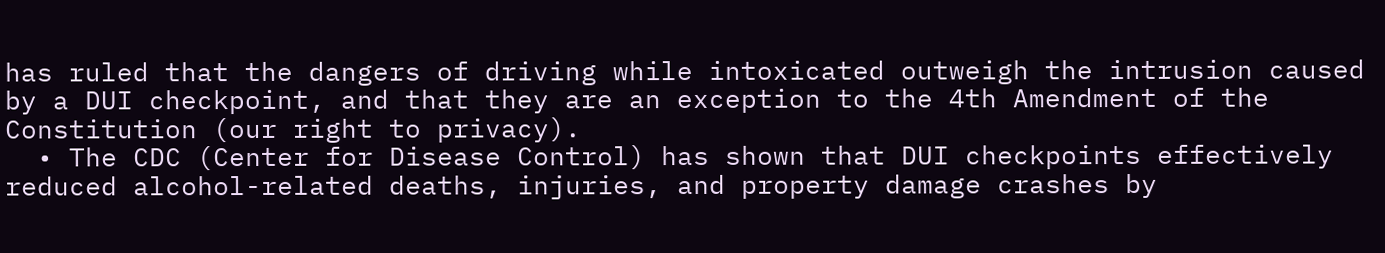has ruled that the dangers of driving while intoxicated outweigh the intrusion caused by a DUI checkpoint, and that they are an exception to the 4th Amendment of the Constitution (our right to privacy).
  • The CDC (Center for Disease Control) has shown that DUI checkpoints effectively reduced alcohol-related deaths, injuries, and property damage crashes by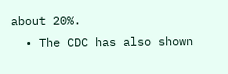about 20%.
  • The CDC has also shown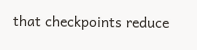that checkpoints reduce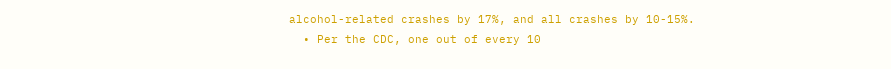alcohol-related crashes by 17%, and all crashes by 10-15%.
  • Per the CDC, one out of every 10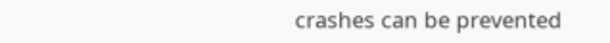crashes can be prevented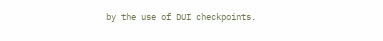by the use of DUI checkpoints.